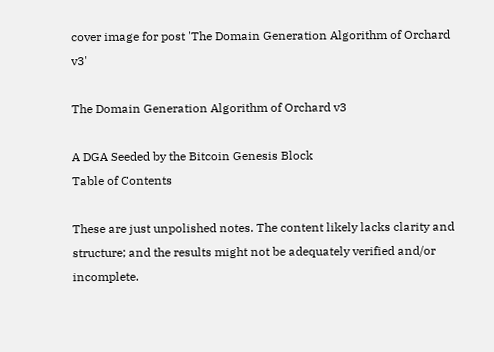cover image for post 'The Domain Generation Algorithm of Orchard v3'

The Domain Generation Algorithm of Orchard v3

A DGA Seeded by the Bitcoin Genesis Block
Table of Contents

These are just unpolished notes. The content likely lacks clarity and structure; and the results might not be adequately verified and/or incomplete.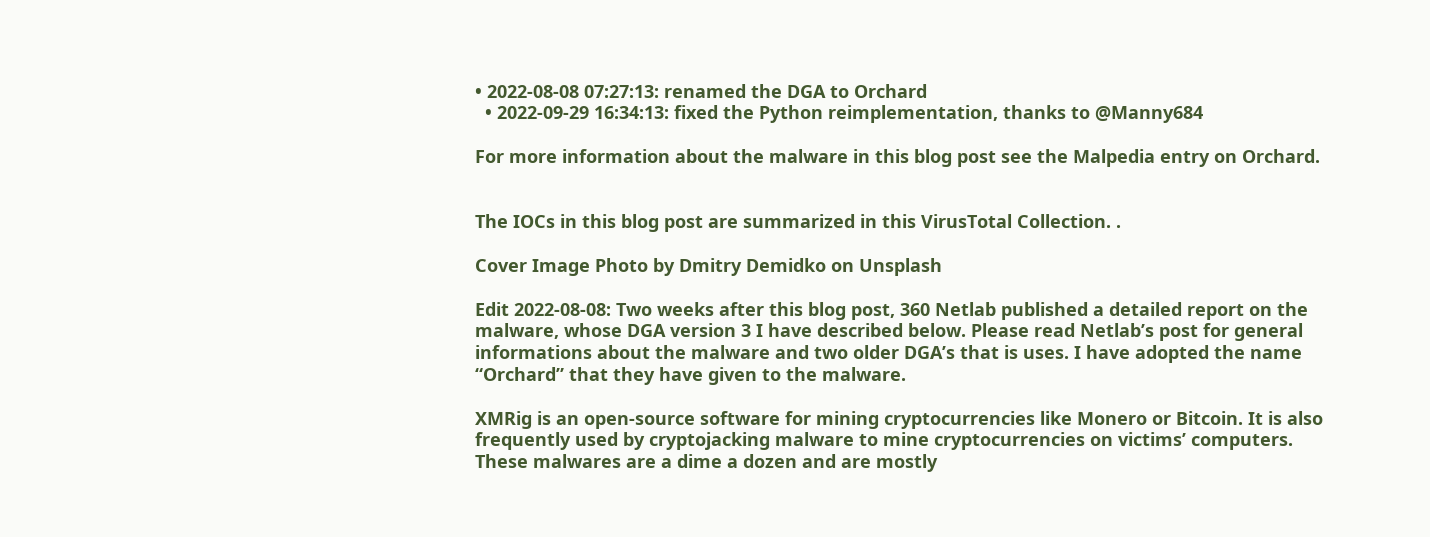• 2022-08-08 07:27:13: renamed the DGA to Orchard
  • 2022-09-29 16:34:13: fixed the Python reimplementation, thanks to @Manny684

For more information about the malware in this blog post see the Malpedia entry on Orchard.


The IOCs in this blog post are summarized in this VirusTotal Collection. .

Cover Image Photo by Dmitry Demidko on Unsplash

Edit 2022-08-08: Two weeks after this blog post, 360 Netlab published a detailed report on the malware, whose DGA version 3 I have described below. Please read Netlab’s post for general informations about the malware and two older DGA’s that is uses. I have adopted the name “Orchard” that they have given to the malware.

XMRig is an open-source software for mining cryptocurrencies like Monero or Bitcoin. It is also frequently used by cryptojacking malware to mine cryptocurrencies on victims’ computers. These malwares are a dime a dozen and are mostly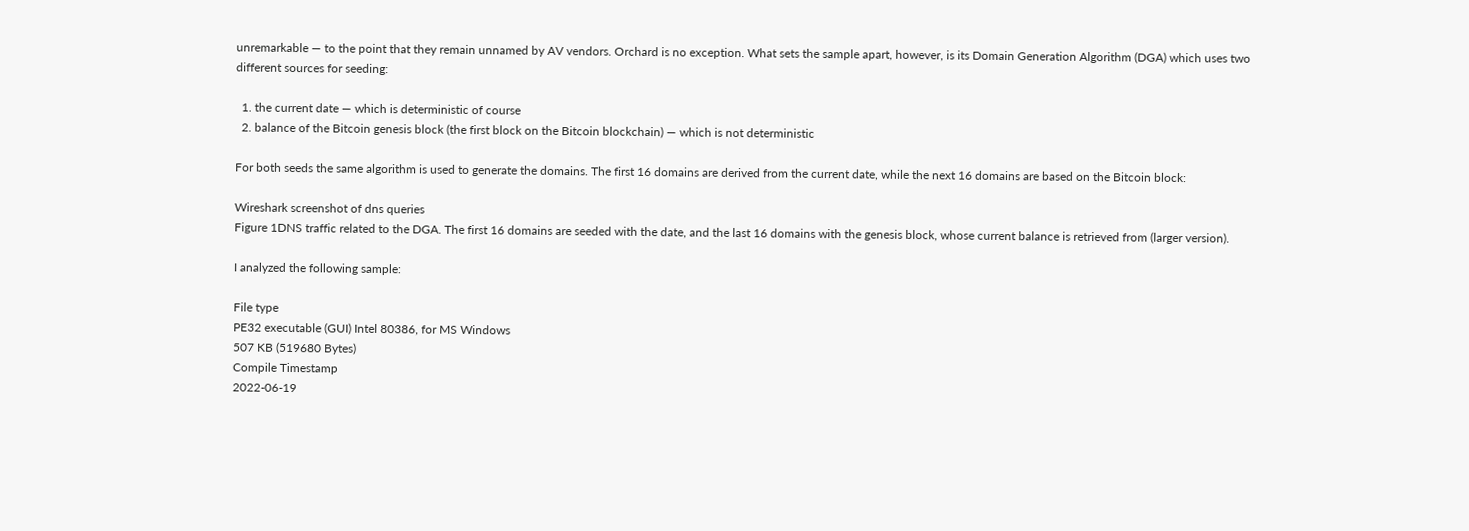unremarkable — to the point that they remain unnamed by AV vendors. Orchard is no exception. What sets the sample apart, however, is its Domain Generation Algorithm (DGA) which uses two different sources for seeding:

  1. the current date — which is deterministic of course
  2. balance of the Bitcoin genesis block (the first block on the Bitcoin blockchain) — which is not deterministic

For both seeds the same algorithm is used to generate the domains. The first 16 domains are derived from the current date, while the next 16 domains are based on the Bitcoin block:

Wireshark screenshot of dns queries
Figure 1DNS traffic related to the DGA. The first 16 domains are seeded with the date, and the last 16 domains with the genesis block, whose current balance is retrieved from (larger version).

I analyzed the following sample:

File type
PE32 executable (GUI) Intel 80386, for MS Windows
507 KB (519680 Bytes)
Compile Timestamp
2022-06-19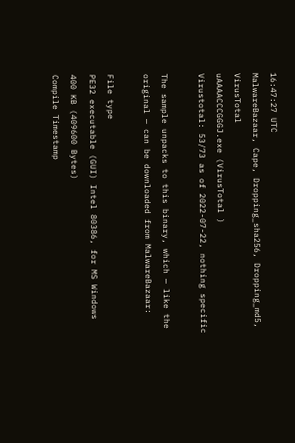16:47:27 UTC
MalwareBazaar, Cape, Dropping_sha256, Dropping_md5, VirusTotal
uAAAACCCGGGJ.exe (VirusTotal )
Virustotal: 53/73 as of 2022-07-22, nothing specific

The sample unpacks to this binary, which — like the original — can be downloaded from MalwareBazaar:

File type
PE32 executable (GUI) Intel 80386, for MS Windows
400 KB (409600 Bytes)
Compile Timestamp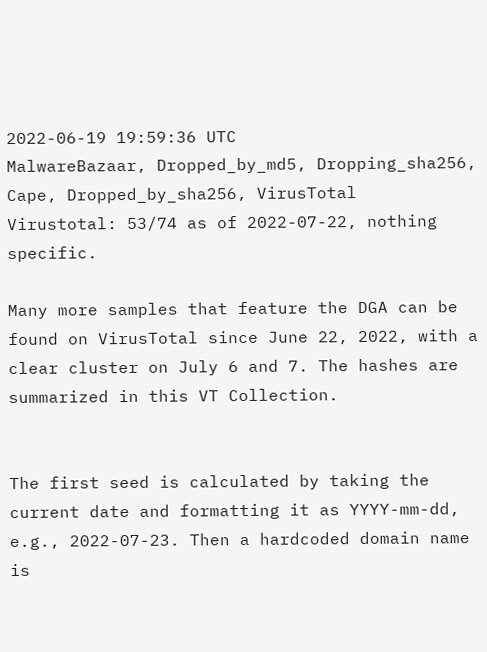2022-06-19 19:59:36 UTC
MalwareBazaar, Dropped_by_md5, Dropping_sha256, Cape, Dropped_by_sha256, VirusTotal
Virustotal: 53/74 as of 2022-07-22, nothing specific.

Many more samples that feature the DGA can be found on VirusTotal since June 22, 2022, with a clear cluster on July 6 and 7. The hashes are summarized in this VT Collection.


The first seed is calculated by taking the current date and formatting it as YYYY-mm-dd, e.g., 2022-07-23. Then a hardcoded domain name is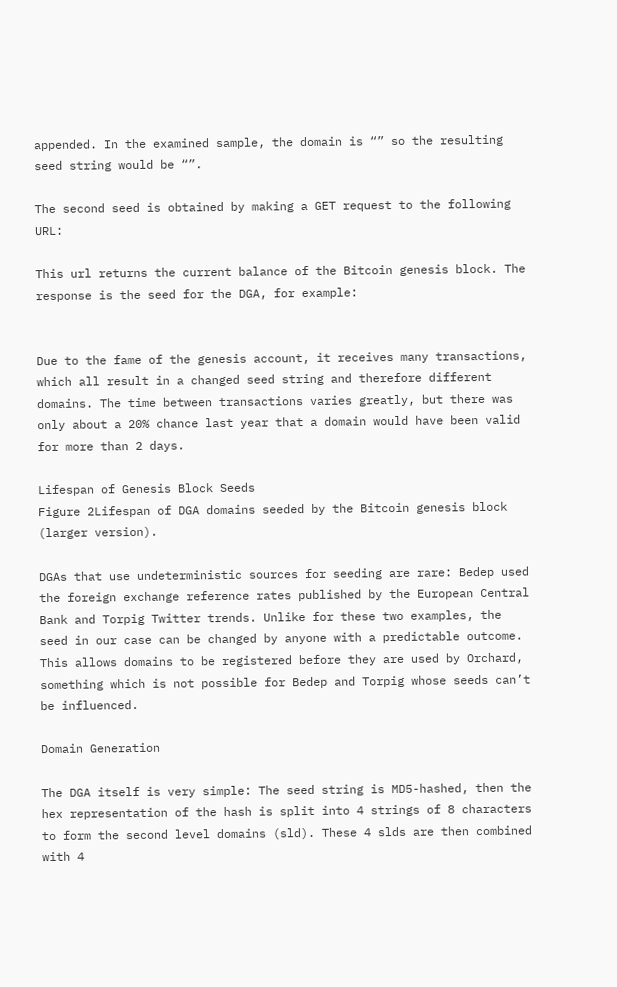appended. In the examined sample, the domain is “” so the resulting seed string would be “”.

The second seed is obtained by making a GET request to the following URL:

This url returns the current balance of the Bitcoin genesis block. The response is the seed for the DGA, for example:


Due to the fame of the genesis account, it receives many transactions, which all result in a changed seed string and therefore different domains. The time between transactions varies greatly, but there was only about a 20% chance last year that a domain would have been valid for more than 2 days.

Lifespan of Genesis Block Seeds
Figure 2Lifespan of DGA domains seeded by the Bitcoin genesis block (larger version).

DGAs that use undeterministic sources for seeding are rare: Bedep used the foreign exchange reference rates published by the European Central Bank and Torpig Twitter trends. Unlike for these two examples, the seed in our case can be changed by anyone with a predictable outcome. This allows domains to be registered before they are used by Orchard, something which is not possible for Bedep and Torpig whose seeds can’t be influenced.

Domain Generation

The DGA itself is very simple: The seed string is MD5-hashed, then the hex representation of the hash is split into 4 strings of 8 characters to form the second level domains (sld). These 4 slds are then combined with 4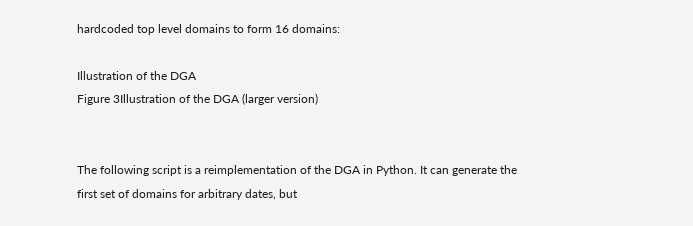hardcoded top level domains to form 16 domains:

Illustration of the DGA
Figure 3Illustration of the DGA (larger version)


The following script is a reimplementation of the DGA in Python. It can generate the first set of domains for arbitrary dates, but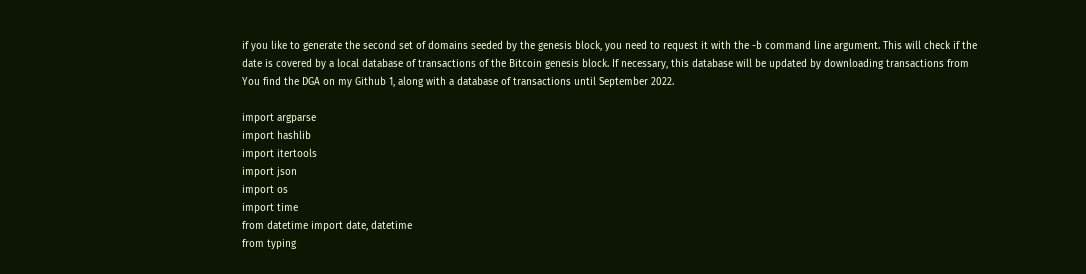if you like to generate the second set of domains seeded by the genesis block, you need to request it with the -b command line argument. This will check if the date is covered by a local database of transactions of the Bitcoin genesis block. If necessary, this database will be updated by downloading transactions from You find the DGA on my Github 1, along with a database of transactions until September 2022.

import argparse
import hashlib
import itertools
import json
import os
import time
from datetime import date, datetime
from typing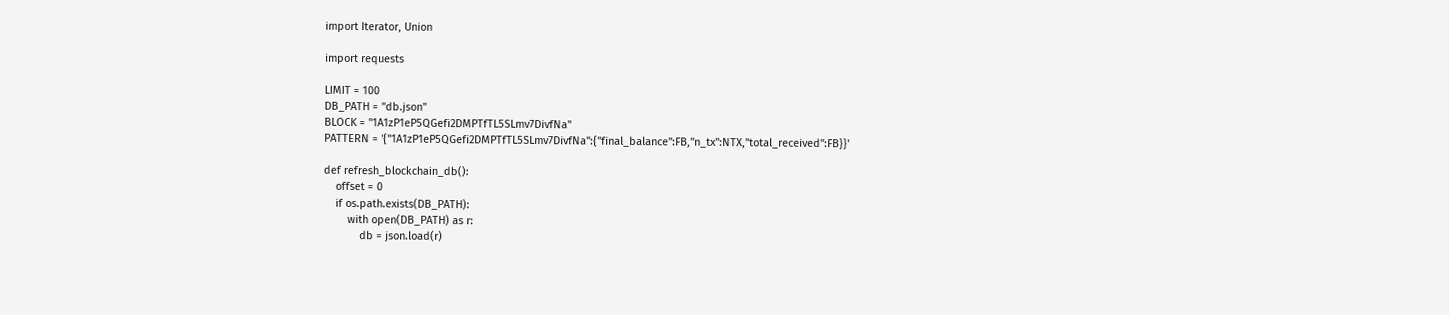import Iterator, Union

import requests

LIMIT = 100
DB_PATH = "db.json"
BLOCK = "1A1zP1eP5QGefi2DMPTfTL5SLmv7DivfNa"
PATTERN = '{"1A1zP1eP5QGefi2DMPTfTL5SLmv7DivfNa":{"final_balance":FB,"n_tx":NTX,"total_received":FB}}'

def refresh_blockchain_db():
    offset = 0
    if os.path.exists(DB_PATH):
        with open(DB_PATH) as r:
            db = json.load(r)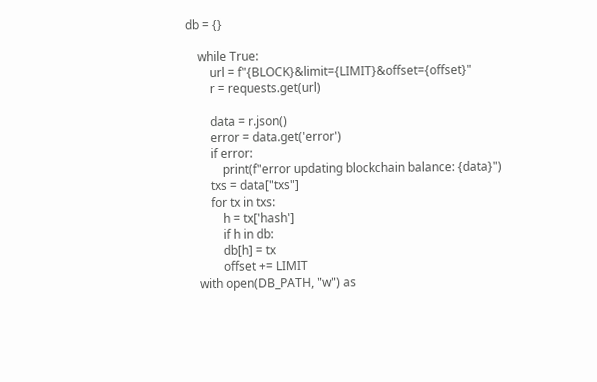db = {}

    while True:
        url = f"{BLOCK}&limit={LIMIT}&offset={offset}"
        r = requests.get(url)

        data = r.json()
        error = data.get('error')
        if error:
            print(f"error updating blockchain balance: {data}")
        txs = data["txs"]
        for tx in txs:
            h = tx['hash']
            if h in db:
            db[h] = tx
            offset += LIMIT
    with open(DB_PATH, "w") as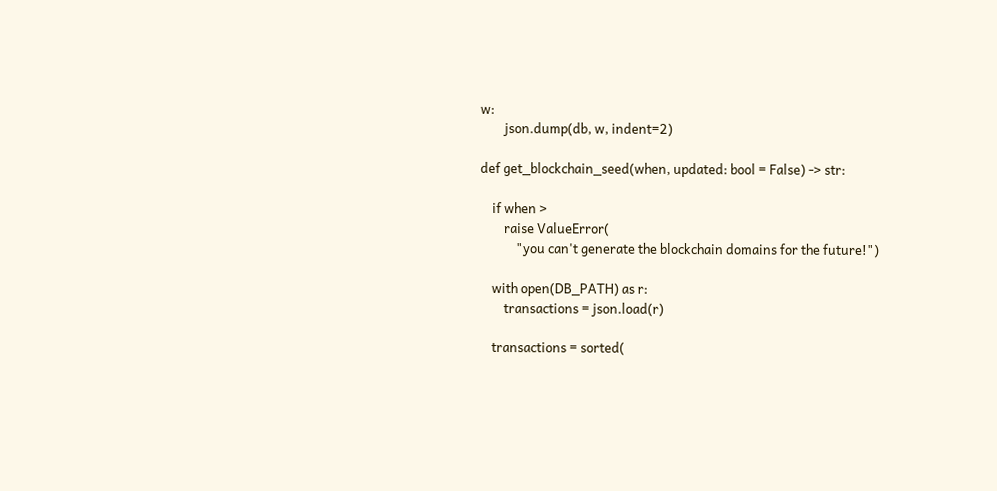w:
        json.dump(db, w, indent=2)

def get_blockchain_seed(when, updated: bool = False) -> str:

    if when >
        raise ValueError(
            "you can't generate the blockchain domains for the future!")

    with open(DB_PATH) as r:
        transactions = json.load(r)

    transactions = sorted(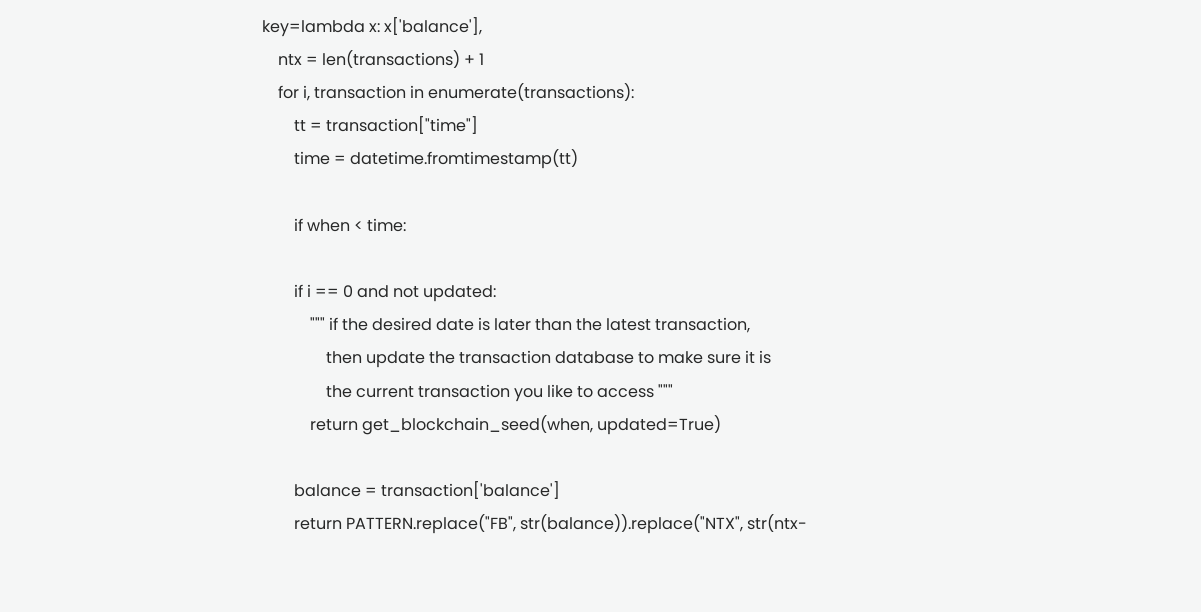key=lambda x: x['balance'],
    ntx = len(transactions) + 1
    for i, transaction in enumerate(transactions):
        tt = transaction["time"]
        time = datetime.fromtimestamp(tt)

        if when < time:

        if i == 0 and not updated:
            """ if the desired date is later than the latest transaction,
                then update the transaction database to make sure it is
                the current transaction you like to access """
            return get_blockchain_seed(when, updated=True)

        balance = transaction['balance']
        return PATTERN.replace("FB", str(balance)).replace("NTX", str(ntx-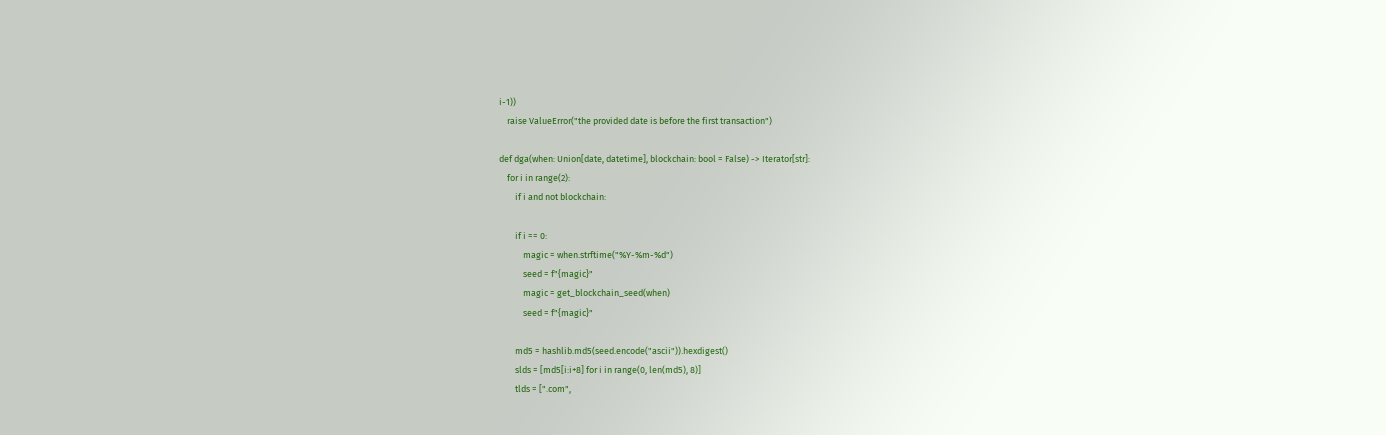i-1))
    raise ValueError("the provided date is before the first transaction")

def dga(when: Union[date, datetime], blockchain: bool = False) -> Iterator[str]:
    for i in range(2):
        if i and not blockchain:

        if i == 0:
            magic = when.strftime("%Y-%m-%d")
            seed = f"{magic}"
            magic = get_blockchain_seed(when)
            seed = f"{magic}"

        md5 = hashlib.md5(seed.encode("ascii")).hexdigest()
        slds = [md5[i:i+8] for i in range(0, len(md5), 8)]
        tlds = [".com",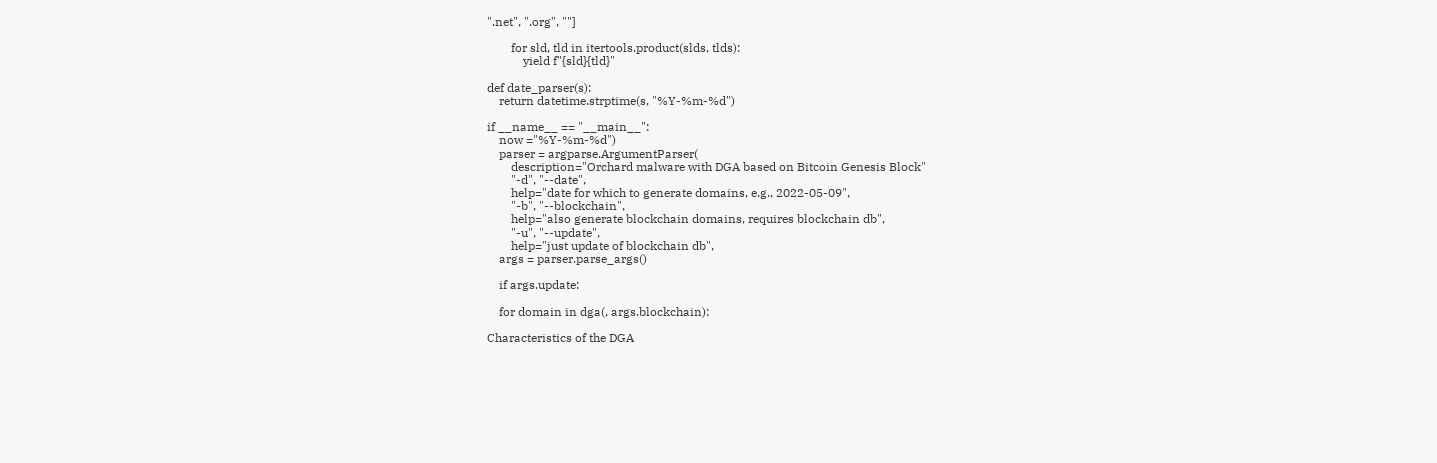".net", ".org", ""]

        for sld, tld in itertools.product(slds, tlds):
            yield f"{sld}{tld}"

def date_parser(s):
    return datetime.strptime(s, "%Y-%m-%d")

if __name__ == "__main__":
    now ="%Y-%m-%d")
    parser = argparse.ArgumentParser(
        description="Orchard malware with DGA based on Bitcoin Genesis Block"
        "-d", "--date",
        help="date for which to generate domains, e.g., 2022-05-09",
        "-b", "--blockchain",
        help="also generate blockchain domains, requires blockchain db",
        "-u", "--update",
        help="just update of blockchain db",
    args = parser.parse_args()

    if args.update:

    for domain in dga(, args.blockchain):

Characteristics of the DGA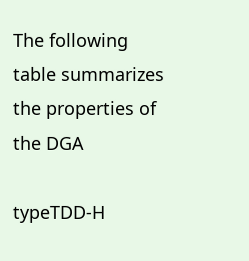The following table summarizes the properties of the DGA

typeTDD-H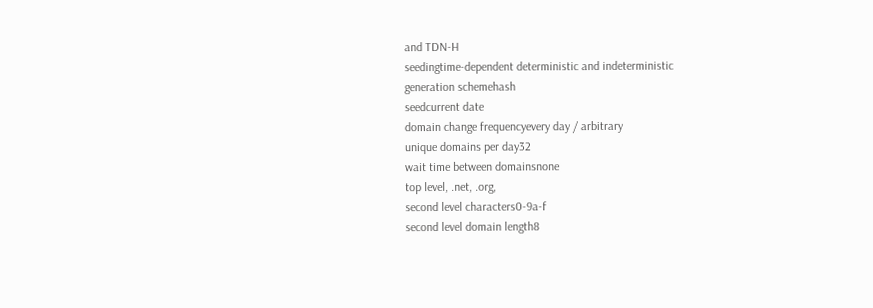and TDN-H
seedingtime-dependent deterministic and indeterministic
generation schemehash
seedcurrent date
domain change frequencyevery day / arbitrary
unique domains per day32
wait time between domainsnone
top level, .net, .org,
second level characters0-9a-f
second level domain length8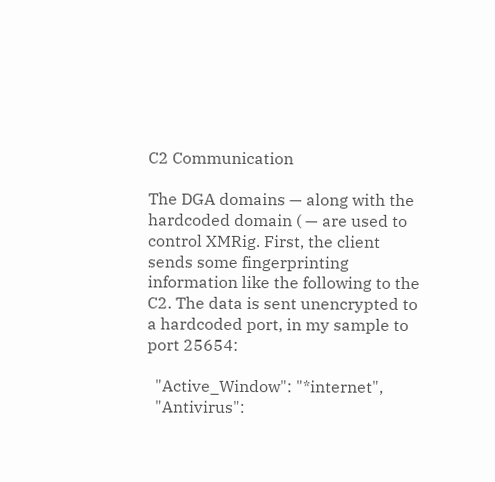C2 Communication

The DGA domains — along with the hardcoded domain ( — are used to control XMRig. First, the client sends some fingerprinting information like the following to the C2. The data is sent unencrypted to a hardcoded port, in my sample to port 25654:

  "Active_Window": "*internet",
  "Antivirus":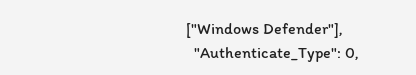["Windows Defender"],
  "Authenticate_Type": 0,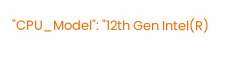"CPU_Model": "12th Gen Intel(R)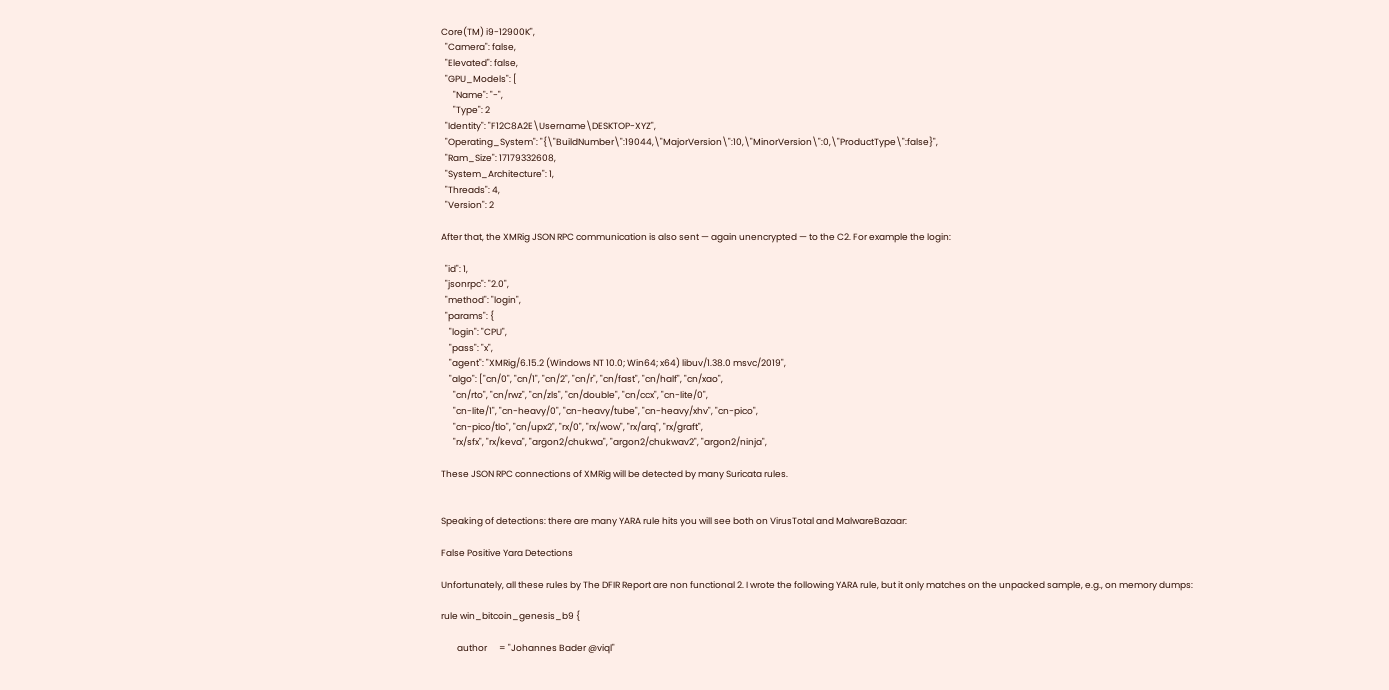Core(TM) i9-12900K",
  "Camera": false,
  "Elevated": false,
  "GPU_Models": [
      "Name": "-",
      "Type": 2
  "Identity": "F12C8A2E\Username\DESKTOP-XYZ",
  "Operating_System": "{\"BuildNumber\":19044,\"MajorVersion\":10,\"MinorVersion\":0,\"ProductType\":false}",
  "Ram_Size": 17179332608,
  "System_Architecture": 1,
  "Threads": 4,
  "Version": 2

After that, the XMRig JSON RPC communication is also sent — again unencrypted — to the C2. For example the login:

  "id": 1,
  "jsonrpc": "2.0",
  "method": "login",
  "params": {
    "login": "CPU",
    "pass": "x",
    "agent": "XMRig/6.15.2 (Windows NT 10.0; Win64; x64) libuv/1.38.0 msvc/2019",
    "algo": ["cn/0", "cn/1", "cn/2", "cn/r", "cn/fast", "cn/half", "cn/xao",
      "cn/rto", "cn/rwz", "cn/zls", "cn/double", "cn/ccx", "cn-lite/0",
      "cn-lite/1", "cn-heavy/0", "cn-heavy/tube", "cn-heavy/xhv", "cn-pico",
      "cn-pico/tlo", "cn/upx2", "rx/0", "rx/wow", "rx/arq", "rx/graft",
      "rx/sfx", "rx/keva", "argon2/chukwa", "argon2/chukwav2", "argon2/ninja",

These JSON RPC connections of XMRig will be detected by many Suricata rules.


Speaking of detections: there are many YARA rule hits you will see both on VirusTotal and MalwareBazaar:

False Positive Yara Detections

Unfortunately, all these rules by The DFIR Report are non functional 2. I wrote the following YARA rule, but it only matches on the unpacked sample, e.g., on memory dumps:

rule win_bitcoin_genesis_b9 {

        author      = "Johannes Bader @viql"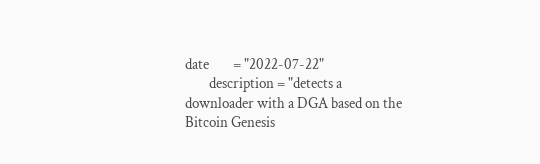date        = "2022-07-22"
        description = "detects a downloader with a DGA based on the Bitcoin Genesis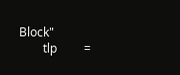Block"
        tlp         =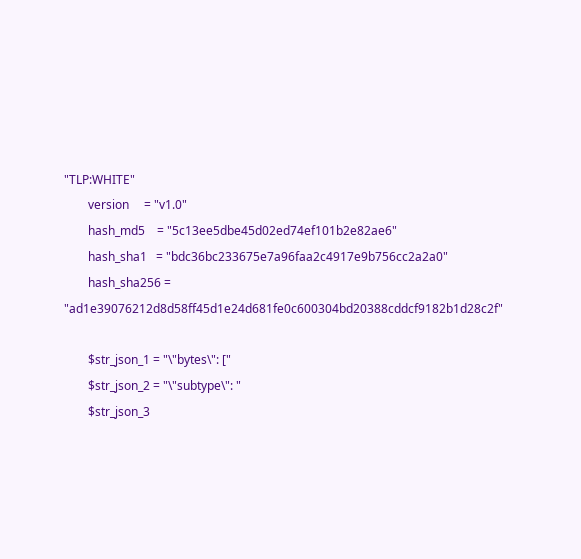"TLP:WHITE"
        version     = "v1.0"
        hash_md5    = "5c13ee5dbe45d02ed74ef101b2e82ae6"
        hash_sha1   = "bdc36bc233675e7a96faa2c4917e9b756cc2a2a0"
        hash_sha256 = "ad1e39076212d8d58ff45d1e24d681fe0c600304bd20388cddcf9182b1d28c2f"

        $str_json_1 = "\"bytes\": ["
        $str_json_2 = "\"subtype\": "
        $str_json_3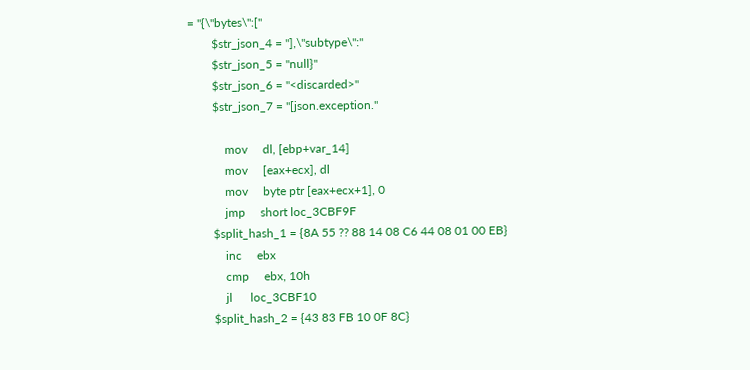= "{\"bytes\":["
        $str_json_4 = "],\"subtype\":"
        $str_json_5 = "null}"
        $str_json_6 = "<discarded>"
        $str_json_7 = "[json.exception."

            mov     dl, [ebp+var_14]
            mov     [eax+ecx], dl
            mov     byte ptr [eax+ecx+1], 0
            jmp     short loc_3CBF9F
        $split_hash_1 = {8A 55 ?? 88 14 08 C6 44 08 01 00 EB}
            inc     ebx
            cmp     ebx, 10h
            jl      loc_3CBF10
        $split_hash_2 = {43 83 FB 10 0F 8C}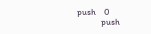push    0
            push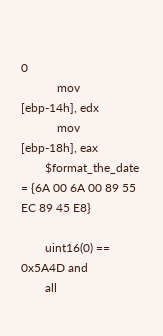0
            mov     [ebp-14h], edx
            mov     [ebp-18h], eax
        $format_the_date = {6A 00 6A 00 89 55 EC 89 45 E8}

        uint16(0) == 0x5A4D and
        all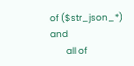of ($str_json_*) and
        all of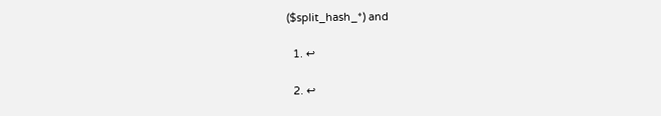($split_hash_*) and

  1. ↩

  2. ↩